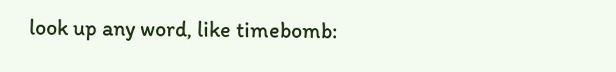look up any word, like timebomb: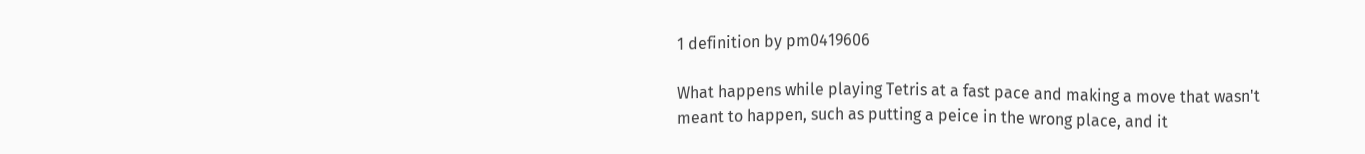1 definition by pm0419606

What happens while playing Tetris at a fast pace and making a move that wasn't meant to happen, such as putting a peice in the wrong place, and it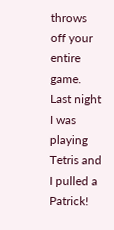throws off your entire game.
Last night I was playing Tetris and I pulled a Patrick!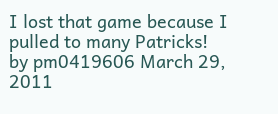I lost that game because I pulled to many Patricks!
by pm0419606 March 29, 2011